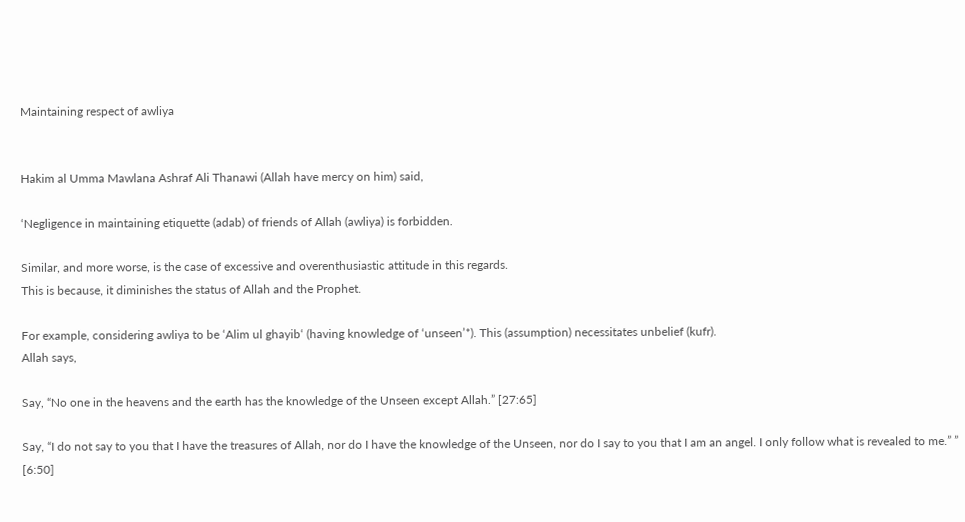Maintaining respect of awliya


Hakim al Umma Mawlana Ashraf Ali Thanawi (Allah have mercy on him) said,

‘Negligence in maintaining etiquette (adab) of friends of Allah (awliya) is forbidden.

Similar, and more worse, is the case of excessive and overenthusiastic attitude in this regards.
This is because, it diminishes the status of Allah and the Prophet.

For example, considering awliya to be ‘Alim ul ghayib‘ (having knowledge of ‘unseen’*). This (assumption) necessitates unbelief (kufr).
Allah says,

Say, “No one in the heavens and the earth has the knowledge of the Unseen except Allah.” [27:65]

Say, “I do not say to you that I have the treasures of Allah, nor do I have the knowledge of the Unseen, nor do I say to you that I am an angel. I only follow what is revealed to me.” ” [6:50]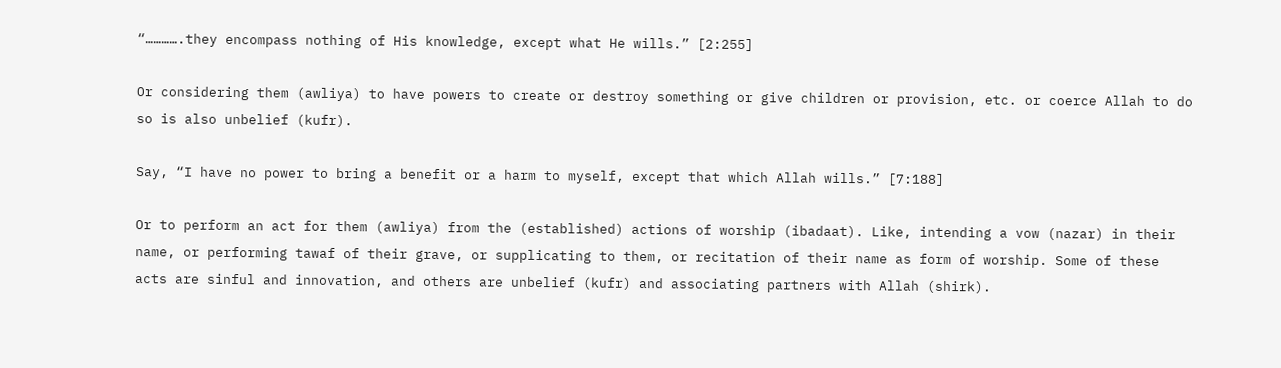“………….they encompass nothing of His knowledge, except what He wills.” [2:255]

Or considering them (awliya) to have powers to create or destroy something or give children or provision, etc. or coerce Allah to do so is also unbelief (kufr).

Say, “I have no power to bring a benefit or a harm to myself, except that which Allah wills.” [7:188]

Or to perform an act for them (awliya) from the (established) actions of worship (ibadaat). Like, intending a vow (nazar) in their name, or performing tawaf of their grave, or supplicating to them, or recitation of their name as form of worship. Some of these acts are sinful and innovation, and others are unbelief (kufr) and associating partners with Allah (shirk).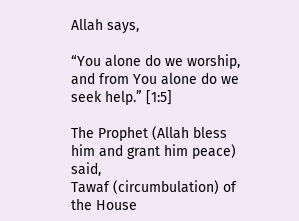Allah says,

“You alone do we worship, and from You alone do we seek help.” [1:5]

The Prophet (Allah bless him and grant him peace) said,
Tawaf (circumbulation) of the House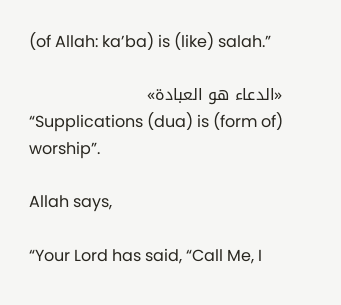(of Allah: ka’ba) is (like) salah.”

«الدعاء هو العبادة»
“Supplications (dua) is (form of) worship”.

Allah says,

“Your Lord has said, “Call Me, I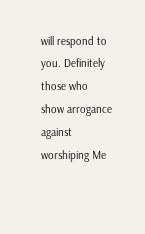will respond to you. Definitely those who show arrogance against worshiping Me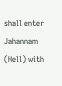shall enter Jahannam (Hell) with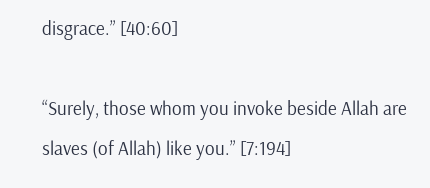disgrace.” [40:60]

“Surely, those whom you invoke beside Allah are slaves (of Allah) like you.” [7:194]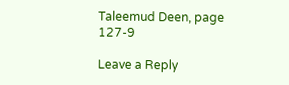Taleemud Deen, page 127-9

Leave a Reply